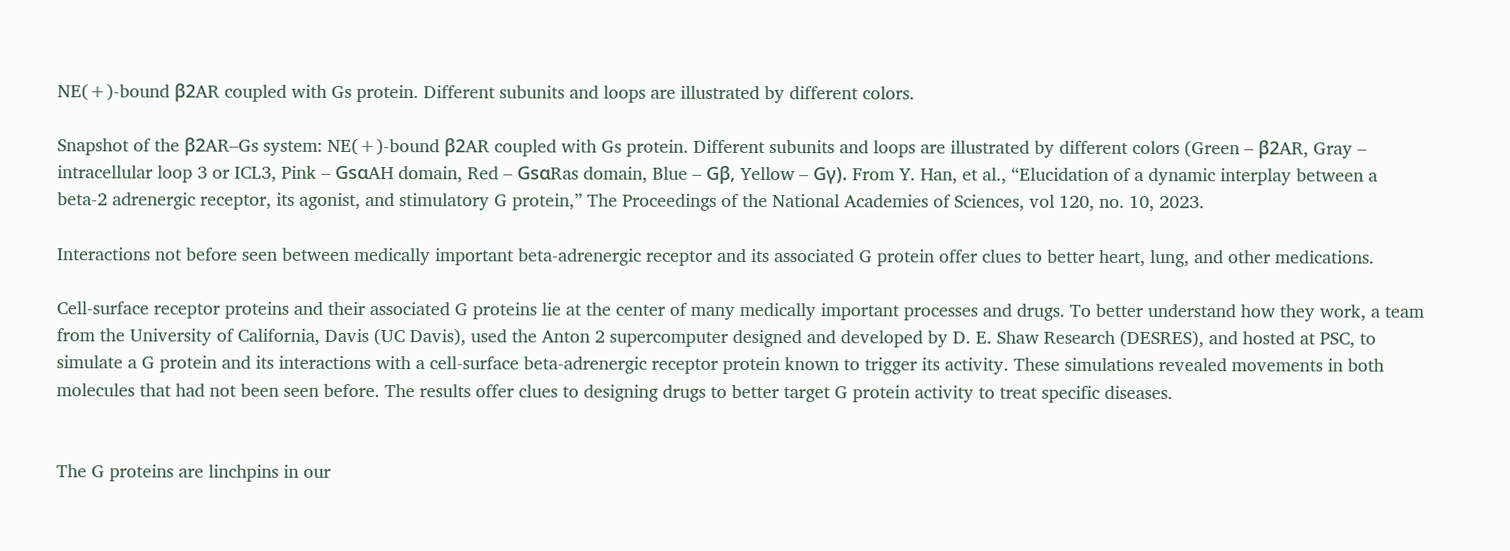NE(+)-bound β2AR coupled with Gs protein. Different subunits and loops are illustrated by different colors.

Snapshot of the β2AR–Gs system: NE(+)-bound β2AR coupled with Gs protein. Different subunits and loops are illustrated by different colors (Green – β2AR, Gray – intracellular loop 3 or ICL3, Pink – GsαAH domain, Red – GsαRas domain, Blue – Gβ, Yellow – Gγ). From Y. Han, et al., “Elucidation of a dynamic interplay between a beta-2 adrenergic receptor, its agonist, and stimulatory G protein,” The Proceedings of the National Academies of Sciences, vol 120, no. 10, 2023.

Interactions not before seen between medically important beta-adrenergic receptor and its associated G protein offer clues to better heart, lung, and other medications.

Cell-surface receptor proteins and their associated G proteins lie at the center of many medically important processes and drugs. To better understand how they work, a team from the University of California, Davis (UC Davis), used the Anton 2 supercomputer designed and developed by D. E. Shaw Research (DESRES), and hosted at PSC, to simulate a G protein and its interactions with a cell-surface beta-adrenergic receptor protein known to trigger its activity. These simulations revealed movements in both molecules that had not been seen before. The results offer clues to designing drugs to better target G protein activity to treat specific diseases.


The G proteins are linchpins in our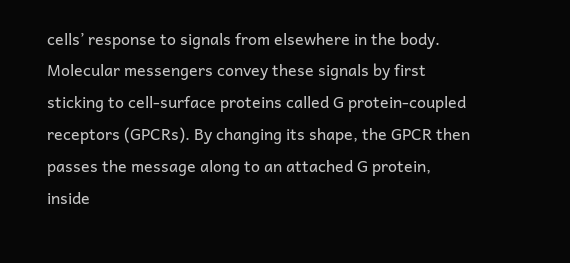cells’ response to signals from elsewhere in the body. Molecular messengers convey these signals by first sticking to cell-surface proteins called G protein-coupled receptors (GPCRs). By changing its shape, the GPCR then passes the message along to an attached G protein, inside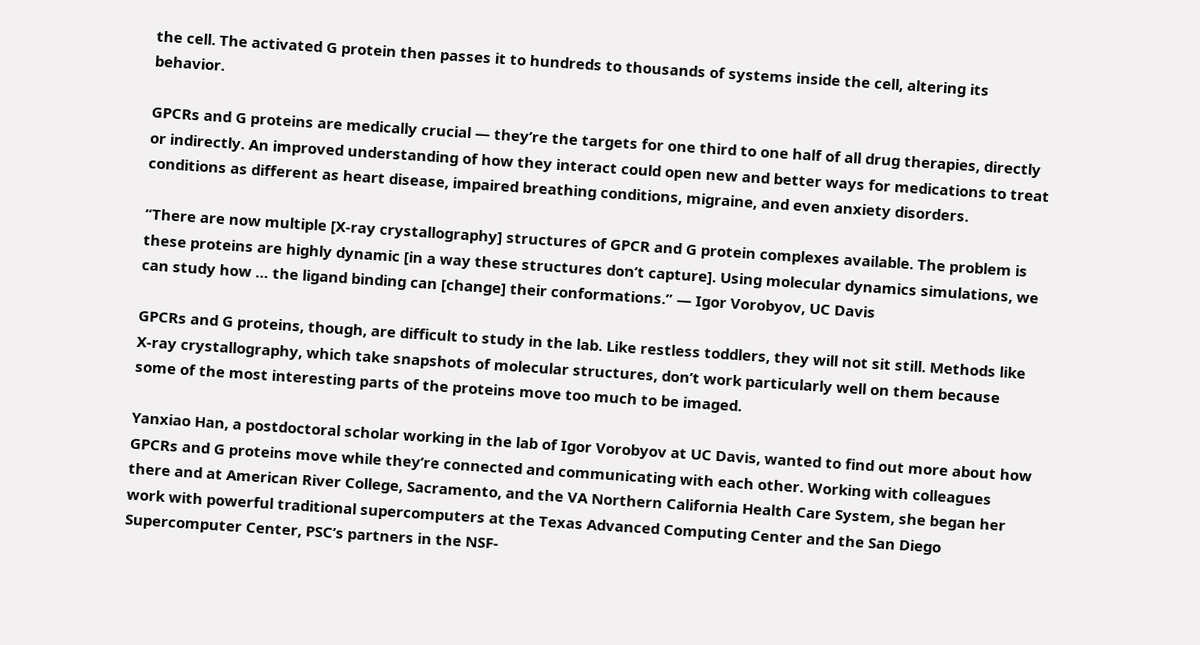the cell. The activated G protein then passes it to hundreds to thousands of systems inside the cell, altering its behavior.

GPCRs and G proteins are medically crucial — they’re the targets for one third to one half of all drug therapies, directly or indirectly. An improved understanding of how they interact could open new and better ways for medications to treat conditions as different as heart disease, impaired breathing conditions, migraine, and even anxiety disorders.

“There are now multiple [X-ray crystallography] structures of GPCR and G protein complexes available. The problem is these proteins are highly dynamic [in a way these structures don’t capture]. Using molecular dynamics simulations, we can study how … the ligand binding can [change] their conformations.” — Igor Vorobyov, UC Davis

GPCRs and G proteins, though, are difficult to study in the lab. Like restless toddlers, they will not sit still. Methods like X-ray crystallography, which take snapshots of molecular structures, don’t work particularly well on them because some of the most interesting parts of the proteins move too much to be imaged.

Yanxiao Han, a postdoctoral scholar working in the lab of Igor Vorobyov at UC Davis, wanted to find out more about how GPCRs and G proteins move while they’re connected and communicating with each other. Working with colleagues there and at American River College, Sacramento, and the VA Northern California Health Care System, she began her work with powerful traditional supercomputers at the Texas Advanced Computing Center and the San Diego Supercomputer Center, PSC’s partners in the NSF-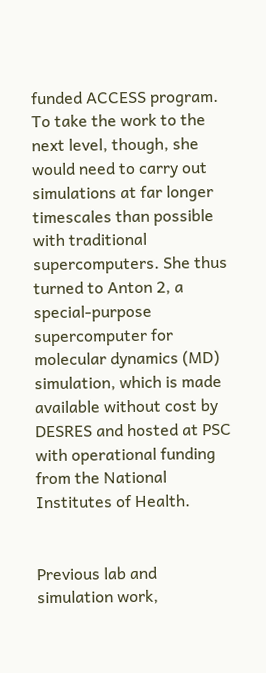funded ACCESS program. To take the work to the next level, though, she would need to carry out simulations at far longer timescales than possible with traditional supercomputers. She thus turned to Anton 2, a special-purpose supercomputer for molecular dynamics (MD) simulation, which is made available without cost by DESRES and hosted at PSC with operational funding from the National Institutes of Health.


Previous lab and simulation work,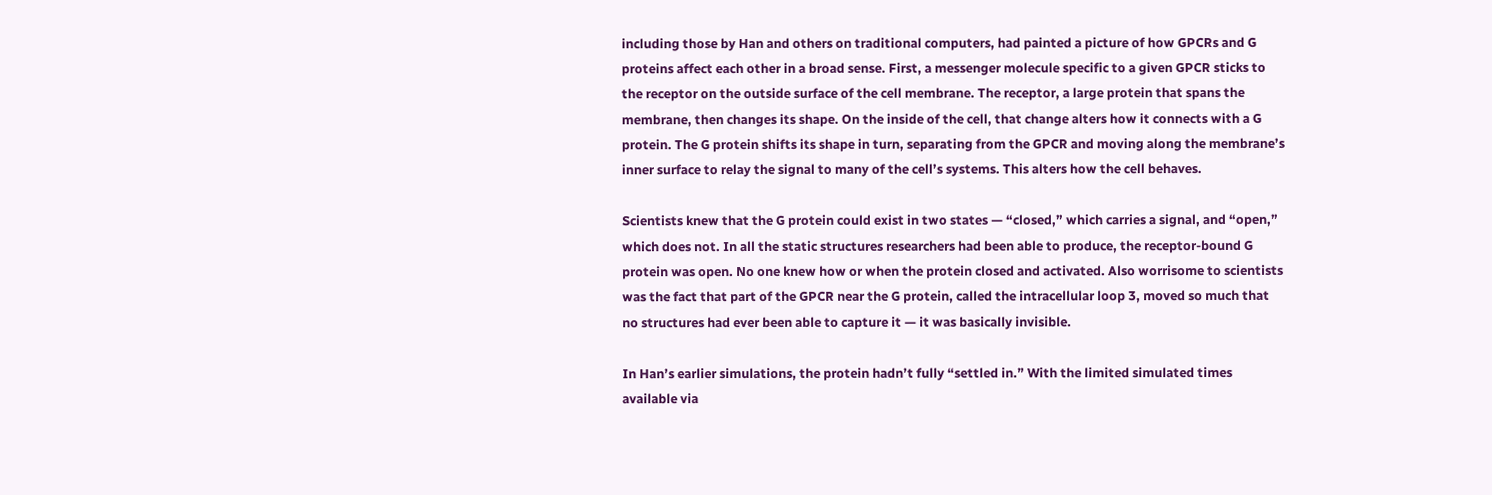including those by Han and others on traditional computers, had painted a picture of how GPCRs and G proteins affect each other in a broad sense. First, a messenger molecule specific to a given GPCR sticks to the receptor on the outside surface of the cell membrane. The receptor, a large protein that spans the membrane, then changes its shape. On the inside of the cell, that change alters how it connects with a G protein. The G protein shifts its shape in turn, separating from the GPCR and moving along the membrane’s inner surface to relay the signal to many of the cell’s systems. This alters how the cell behaves.

Scientists knew that the G protein could exist in two states — “closed,” which carries a signal, and “open,” which does not. In all the static structures researchers had been able to produce, the receptor-bound G protein was open. No one knew how or when the protein closed and activated. Also worrisome to scientists was the fact that part of the GPCR near the G protein, called the intracellular loop 3, moved so much that no structures had ever been able to capture it — it was basically invisible.

In Han’s earlier simulations, the protein hadn’t fully “settled in.” With the limited simulated times available via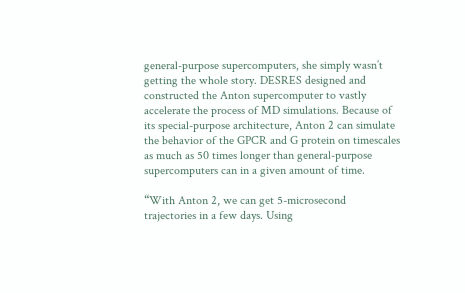general-purpose supercomputers, she simply wasn’t getting the whole story. DESRES designed and constructed the Anton supercomputer to vastly accelerate the process of MD simulations. Because of its special-purpose architecture, Anton 2 can simulate the behavior of the GPCR and G protein on timescales as much as 50 times longer than general-purpose supercomputers can in a given amount of time.

“With Anton 2, we can get 5-microsecond trajectories in a few days. Using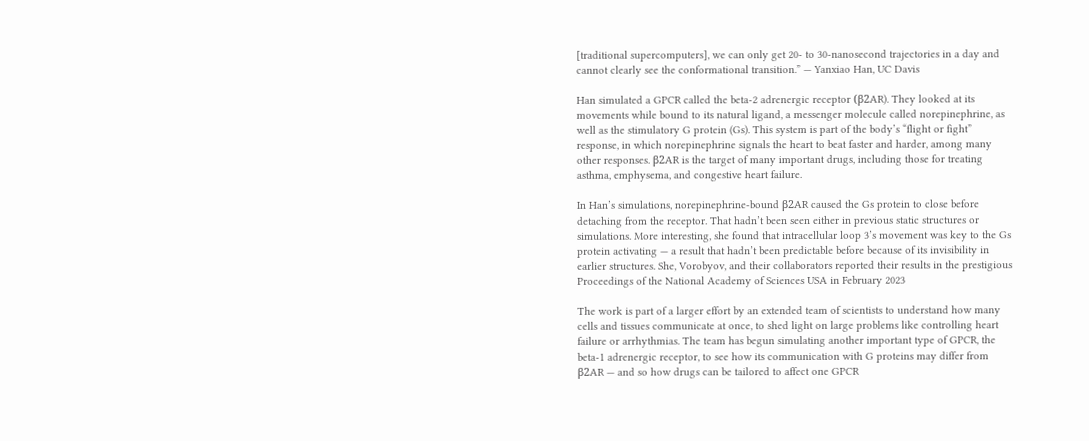[traditional supercomputers], we can only get 20- to 30-nanosecond trajectories in a day and cannot clearly see the conformational transition.” — Yanxiao Han, UC Davis

Han simulated a GPCR called the beta-2 adrenergic receptor (β2AR). They looked at its movements while bound to its natural ligand, a messenger molecule called norepinephrine, as well as the stimulatory G protein (Gs). This system is part of the body’s “flight or fight” response, in which norepinephrine signals the heart to beat faster and harder, among many other responses. β2AR is the target of many important drugs, including those for treating asthma, emphysema, and congestive heart failure.

In Han’s simulations, norepinephrine-bound β2AR caused the Gs protein to close before detaching from the receptor. That hadn’t been seen either in previous static structures or simulations. More interesting, she found that intracellular loop 3’s movement was key to the Gs protein activating — a result that hadn’t been predictable before because of its invisibility in earlier structures. She, Vorobyov, and their collaborators reported their results in the prestigious Proceedings of the National Academy of Sciences USA in February 2023

The work is part of a larger effort by an extended team of scientists to understand how many cells and tissues communicate at once, to shed light on large problems like controlling heart failure or arrhythmias. The team has begun simulating another important type of GPCR, the beta-1 adrenergic receptor, to see how its communication with G proteins may differ from β2AR — and so how drugs can be tailored to affect one GPCR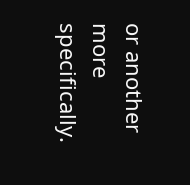or another more specifically.